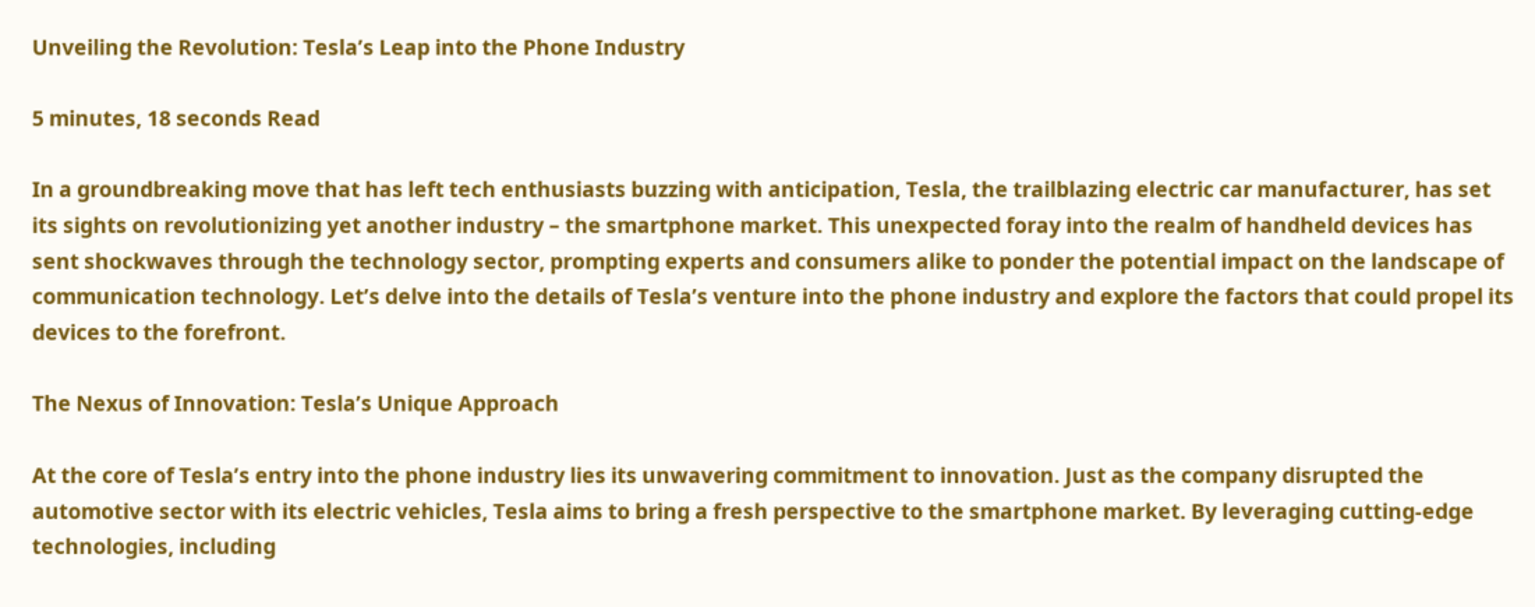Unveiling the Revolution: Tesla’s Leap into the Phone Industry

5 minutes, 18 seconds Read

In a groundbreaking move that has left tech enthusiasts buzzing with anticipation, Tesla, the trailblazing electric car manufacturer, has set its sights on revolutionizing yet another industry – the smartphone market. This unexpected foray into the realm of handheld devices has sent shockwaves through the technology sector, prompting experts and consumers alike to ponder the potential impact on the landscape of communication technology. Let’s delve into the details of Tesla’s venture into the phone industry and explore the factors that could propel its devices to the forefront.

The Nexus of Innovation: Tesla’s Unique Approach

At the core of Tesla’s entry into the phone industry lies its unwavering commitment to innovation. Just as the company disrupted the automotive sector with its electric vehicles, Tesla aims to bring a fresh perspective to the smartphone market. By leveraging cutting-edge technologies, including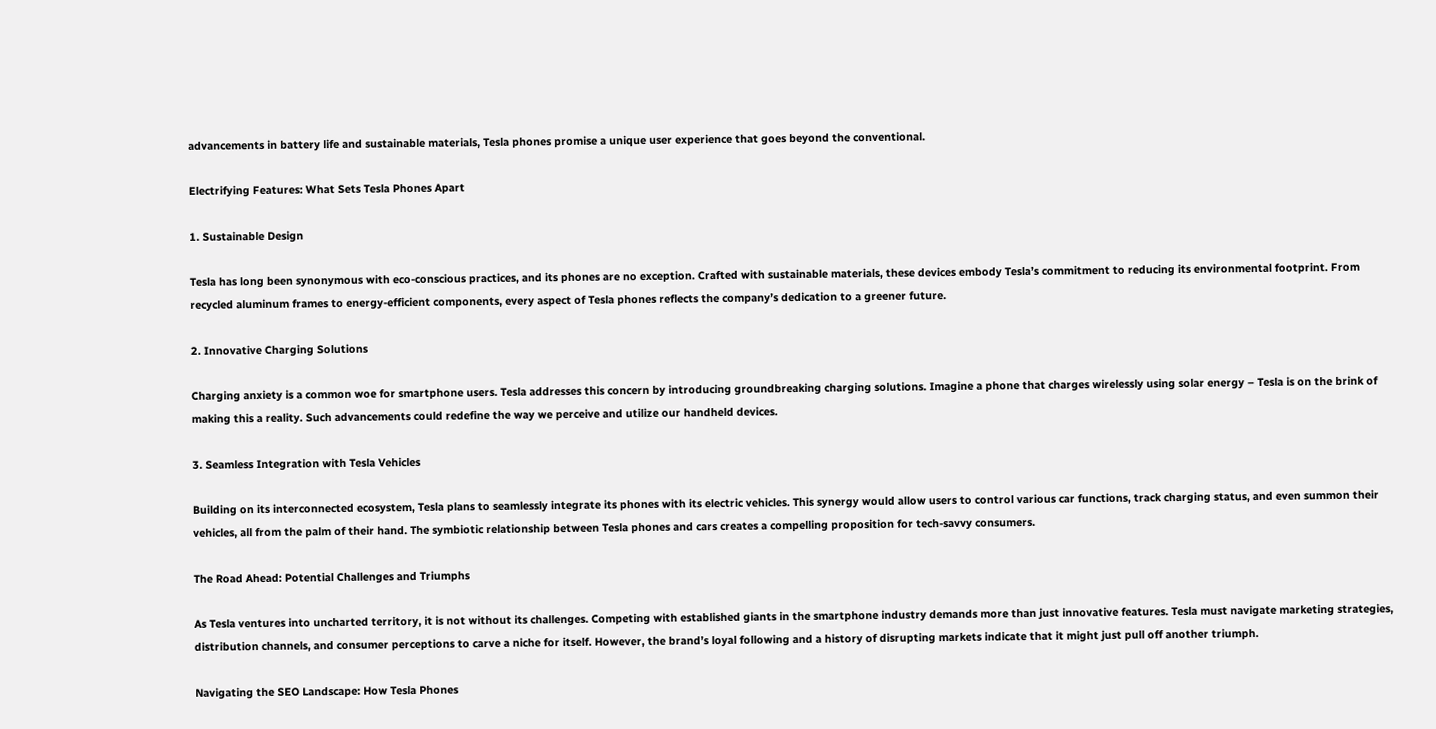advancements in battery life and sustainable materials, Tesla phones promise a unique user experience that goes beyond the conventional.

Electrifying Features: What Sets Tesla Phones Apart

1. Sustainable Design

Tesla has long been synonymous with eco-conscious practices, and its phones are no exception. Crafted with sustainable materials, these devices embody Tesla’s commitment to reducing its environmental footprint. From recycled aluminum frames to energy-efficient components, every aspect of Tesla phones reflects the company’s dedication to a greener future.

2. Innovative Charging Solutions

Charging anxiety is a common woe for smartphone users. Tesla addresses this concern by introducing groundbreaking charging solutions. Imagine a phone that charges wirelessly using solar energy – Tesla is on the brink of making this a reality. Such advancements could redefine the way we perceive and utilize our handheld devices.

3. Seamless Integration with Tesla Vehicles

Building on its interconnected ecosystem, Tesla plans to seamlessly integrate its phones with its electric vehicles. This synergy would allow users to control various car functions, track charging status, and even summon their vehicles, all from the palm of their hand. The symbiotic relationship between Tesla phones and cars creates a compelling proposition for tech-savvy consumers.

The Road Ahead: Potential Challenges and Triumphs

As Tesla ventures into uncharted territory, it is not without its challenges. Competing with established giants in the smartphone industry demands more than just innovative features. Tesla must navigate marketing strategies, distribution channels, and consumer perceptions to carve a niche for itself. However, the brand’s loyal following and a history of disrupting markets indicate that it might just pull off another triumph.

Navigating the SEO Landscape: How Tesla Phones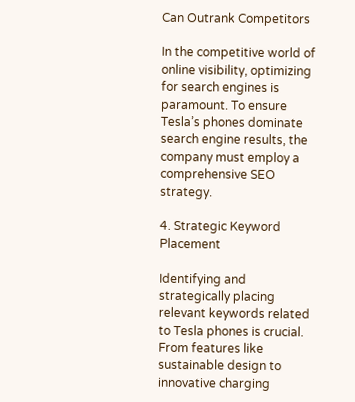Can Outrank Competitors

In the competitive world of online visibility, optimizing for search engines is paramount. To ensure Tesla’s phones dominate search engine results, the company must employ a comprehensive SEO strategy.

4. Strategic Keyword Placement

Identifying and strategically placing relevant keywords related to Tesla phones is crucial. From features like sustainable design to innovative charging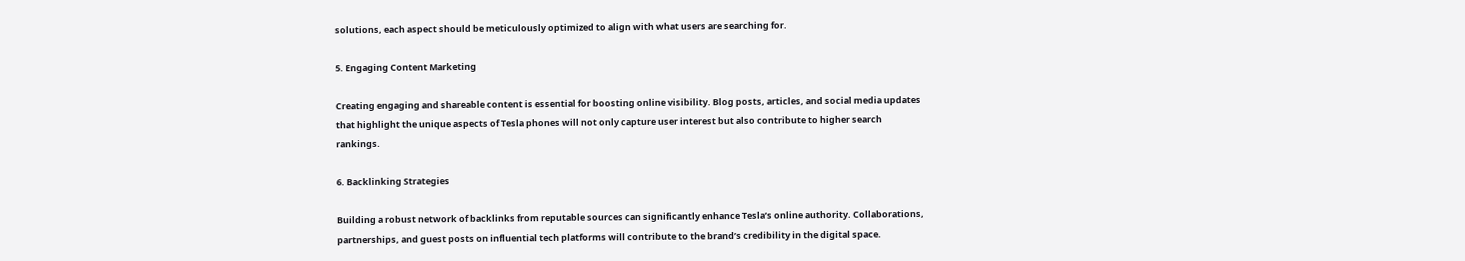solutions, each aspect should be meticulously optimized to align with what users are searching for.

5. Engaging Content Marketing

Creating engaging and shareable content is essential for boosting online visibility. Blog posts, articles, and social media updates that highlight the unique aspects of Tesla phones will not only capture user interest but also contribute to higher search rankings.

6. Backlinking Strategies

Building a robust network of backlinks from reputable sources can significantly enhance Tesla’s online authority. Collaborations, partnerships, and guest posts on influential tech platforms will contribute to the brand’s credibility in the digital space.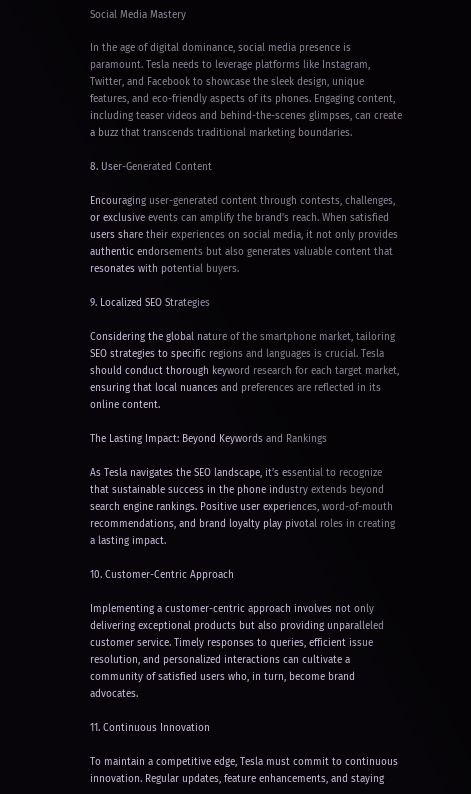Social Media Mastery

In the age of digital dominance, social media presence is paramount. Tesla needs to leverage platforms like Instagram, Twitter, and Facebook to showcase the sleek design, unique features, and eco-friendly aspects of its phones. Engaging content, including teaser videos and behind-the-scenes glimpses, can create a buzz that transcends traditional marketing boundaries.

8. User-Generated Content

Encouraging user-generated content through contests, challenges, or exclusive events can amplify the brand’s reach. When satisfied users share their experiences on social media, it not only provides authentic endorsements but also generates valuable content that resonates with potential buyers.

9. Localized SEO Strategies

Considering the global nature of the smartphone market, tailoring SEO strategies to specific regions and languages is crucial. Tesla should conduct thorough keyword research for each target market, ensuring that local nuances and preferences are reflected in its online content.

The Lasting Impact: Beyond Keywords and Rankings

As Tesla navigates the SEO landscape, it’s essential to recognize that sustainable success in the phone industry extends beyond search engine rankings. Positive user experiences, word-of-mouth recommendations, and brand loyalty play pivotal roles in creating a lasting impact.

10. Customer-Centric Approach

Implementing a customer-centric approach involves not only delivering exceptional products but also providing unparalleled customer service. Timely responses to queries, efficient issue resolution, and personalized interactions can cultivate a community of satisfied users who, in turn, become brand advocates.

11. Continuous Innovation

To maintain a competitive edge, Tesla must commit to continuous innovation. Regular updates, feature enhancements, and staying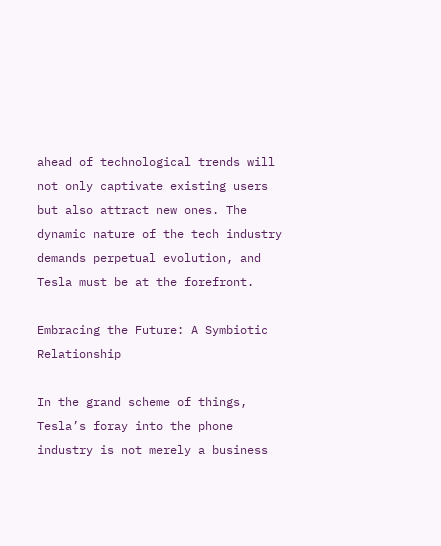ahead of technological trends will not only captivate existing users but also attract new ones. The dynamic nature of the tech industry demands perpetual evolution, and Tesla must be at the forefront.

Embracing the Future: A Symbiotic Relationship

In the grand scheme of things, Tesla’s foray into the phone industry is not merely a business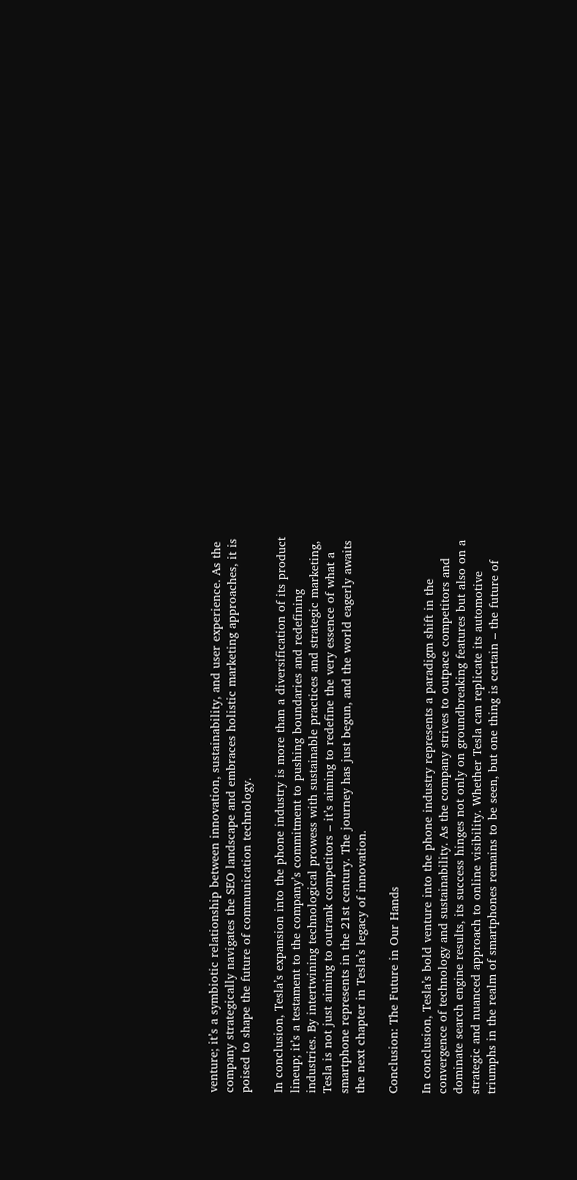venture; it’s a symbiotic relationship between innovation, sustainability, and user experience. As the company strategically navigates the SEO landscape and embraces holistic marketing approaches, it is poised to shape the future of communication technology.

In conclusion, Tesla’s expansion into the phone industry is more than a diversification of its product lineup; it’s a testament to the company’s commitment to pushing boundaries and redefining industries. By intertwining technological prowess with sustainable practices and strategic marketing, Tesla is not just aiming to outrank competitors – it’s aiming to redefine the very essence of what a smartphone represents in the 21st century. The journey has just begun, and the world eagerly awaits the next chapter in Tesla’s legacy of innovation.

Conclusion: The Future in Our Hands

In conclusion, Tesla’s bold venture into the phone industry represents a paradigm shift in the convergence of technology and sustainability. As the company strives to outpace competitors and dominate search engine results, its success hinges not only on groundbreaking features but also on a strategic and nuanced approach to online visibility. Whether Tesla can replicate its automotive triumphs in the realm of smartphones remains to be seen, but one thing is certain – the future of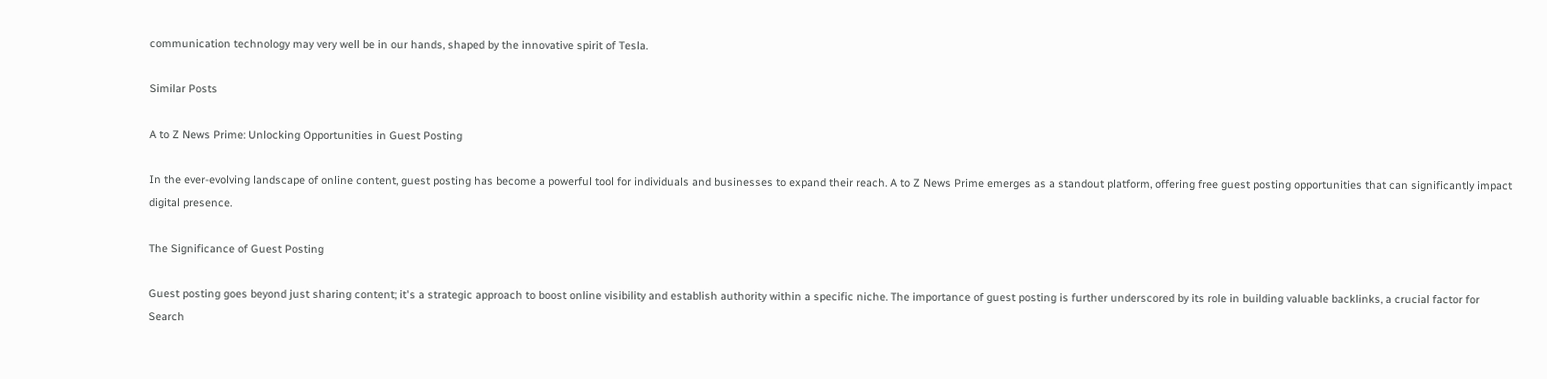communication technology may very well be in our hands, shaped by the innovative spirit of Tesla.

Similar Posts

A to Z News Prime: Unlocking Opportunities in Guest Posting

In the ever-evolving landscape of online content, guest posting has become a powerful tool for individuals and businesses to expand their reach. A to Z News Prime emerges as a standout platform, offering free guest posting opportunities that can significantly impact digital presence.

The Significance of Guest Posting

Guest posting goes beyond just sharing content; it's a strategic approach to boost online visibility and establish authority within a specific niche. The importance of guest posting is further underscored by its role in building valuable backlinks, a crucial factor for Search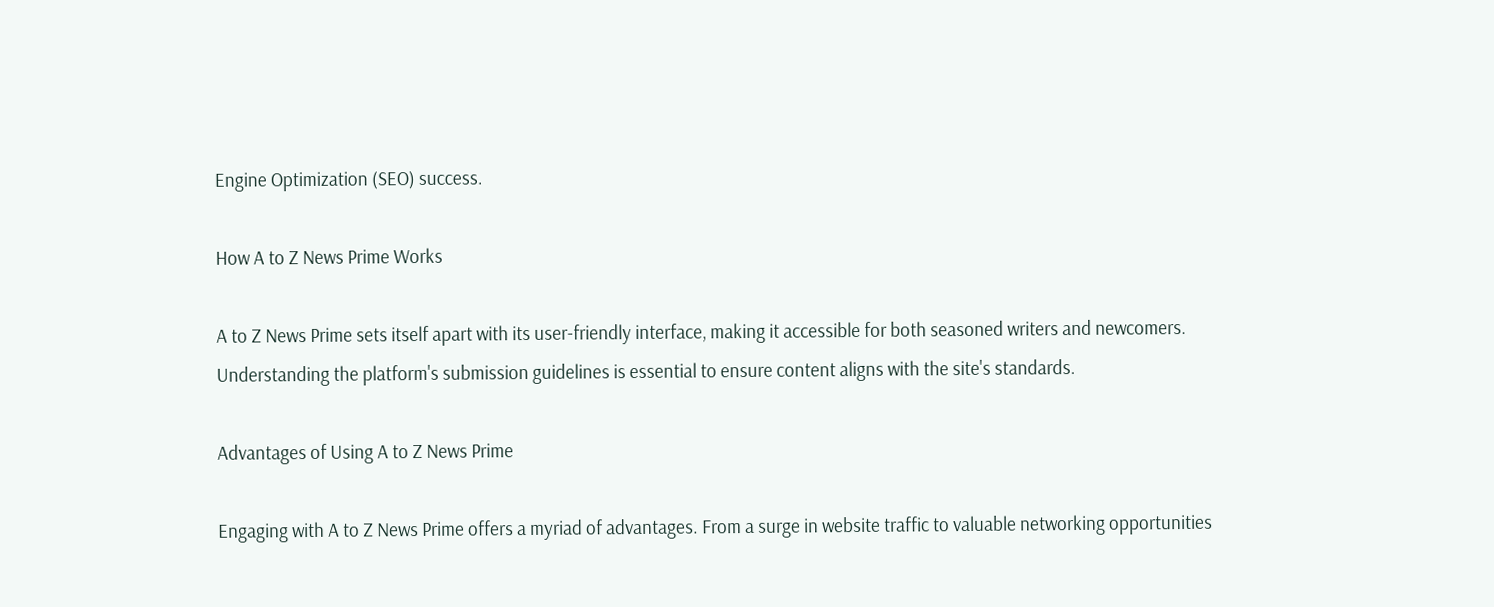Engine Optimization (SEO) success.

How A to Z News Prime Works

A to Z News Prime sets itself apart with its user-friendly interface, making it accessible for both seasoned writers and newcomers. Understanding the platform's submission guidelines is essential to ensure content aligns with the site's standards.

Advantages of Using A to Z News Prime

Engaging with A to Z News Prime offers a myriad of advantages. From a surge in website traffic to valuable networking opportunities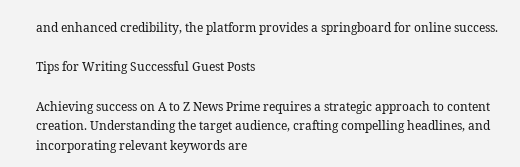and enhanced credibility, the platform provides a springboard for online success.

Tips for Writing Successful Guest Posts

Achieving success on A to Z News Prime requires a strategic approach to content creation. Understanding the target audience, crafting compelling headlines, and incorporating relevant keywords are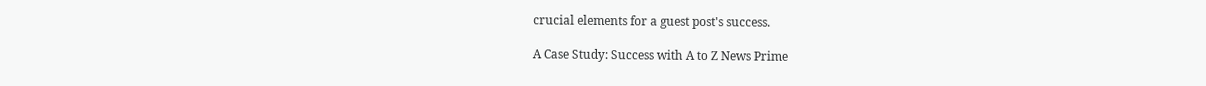crucial elements for a guest post's success.

A Case Study: Success with A to Z News Prime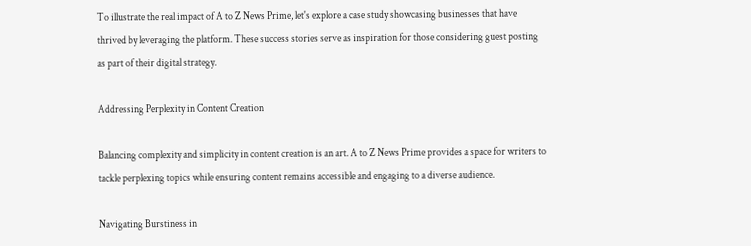To illustrate the real impact of A to Z News Prime, let's explore a case study showcasing businesses that have thrived by leveraging the platform. These success stories serve as inspiration for those considering guest posting as part of their digital strategy.

Addressing Perplexity in Content Creation

Balancing complexity and simplicity in content creation is an art. A to Z News Prime provides a space for writers to tackle perplexing topics while ensuring content remains accessible and engaging to a diverse audience.

Navigating Burstiness in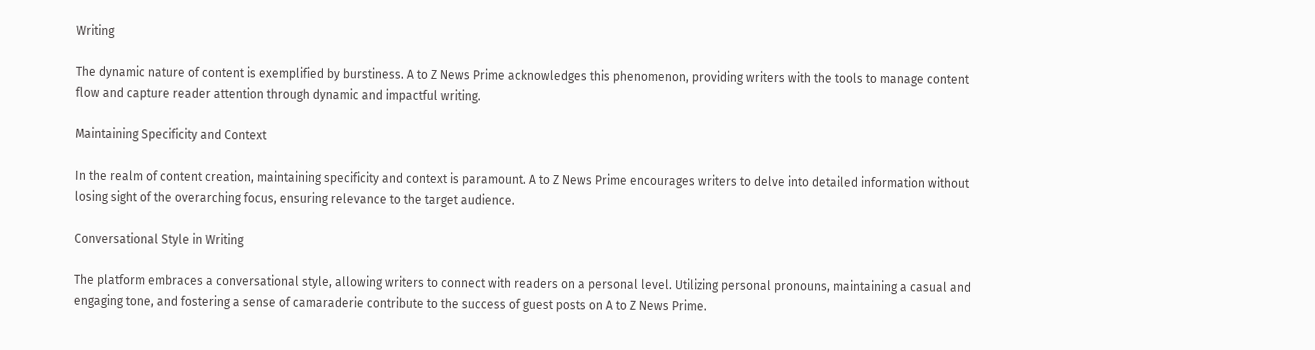Writing

The dynamic nature of content is exemplified by burstiness. A to Z News Prime acknowledges this phenomenon, providing writers with the tools to manage content flow and capture reader attention through dynamic and impactful writing.

Maintaining Specificity and Context

In the realm of content creation, maintaining specificity and context is paramount. A to Z News Prime encourages writers to delve into detailed information without losing sight of the overarching focus, ensuring relevance to the target audience.

Conversational Style in Writing

The platform embraces a conversational style, allowing writers to connect with readers on a personal level. Utilizing personal pronouns, maintaining a casual and engaging tone, and fostering a sense of camaraderie contribute to the success of guest posts on A to Z News Prime.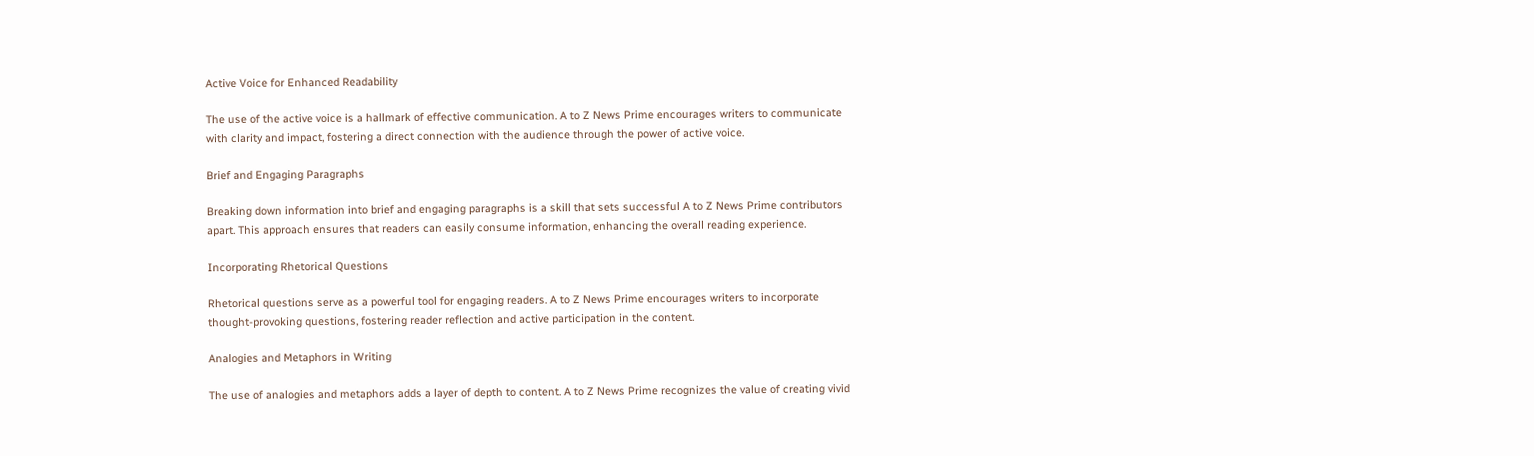Active Voice for Enhanced Readability

The use of the active voice is a hallmark of effective communication. A to Z News Prime encourages writers to communicate with clarity and impact, fostering a direct connection with the audience through the power of active voice.

Brief and Engaging Paragraphs

Breaking down information into brief and engaging paragraphs is a skill that sets successful A to Z News Prime contributors apart. This approach ensures that readers can easily consume information, enhancing the overall reading experience.

Incorporating Rhetorical Questions

Rhetorical questions serve as a powerful tool for engaging readers. A to Z News Prime encourages writers to incorporate thought-provoking questions, fostering reader reflection and active participation in the content.

Analogies and Metaphors in Writing

The use of analogies and metaphors adds a layer of depth to content. A to Z News Prime recognizes the value of creating vivid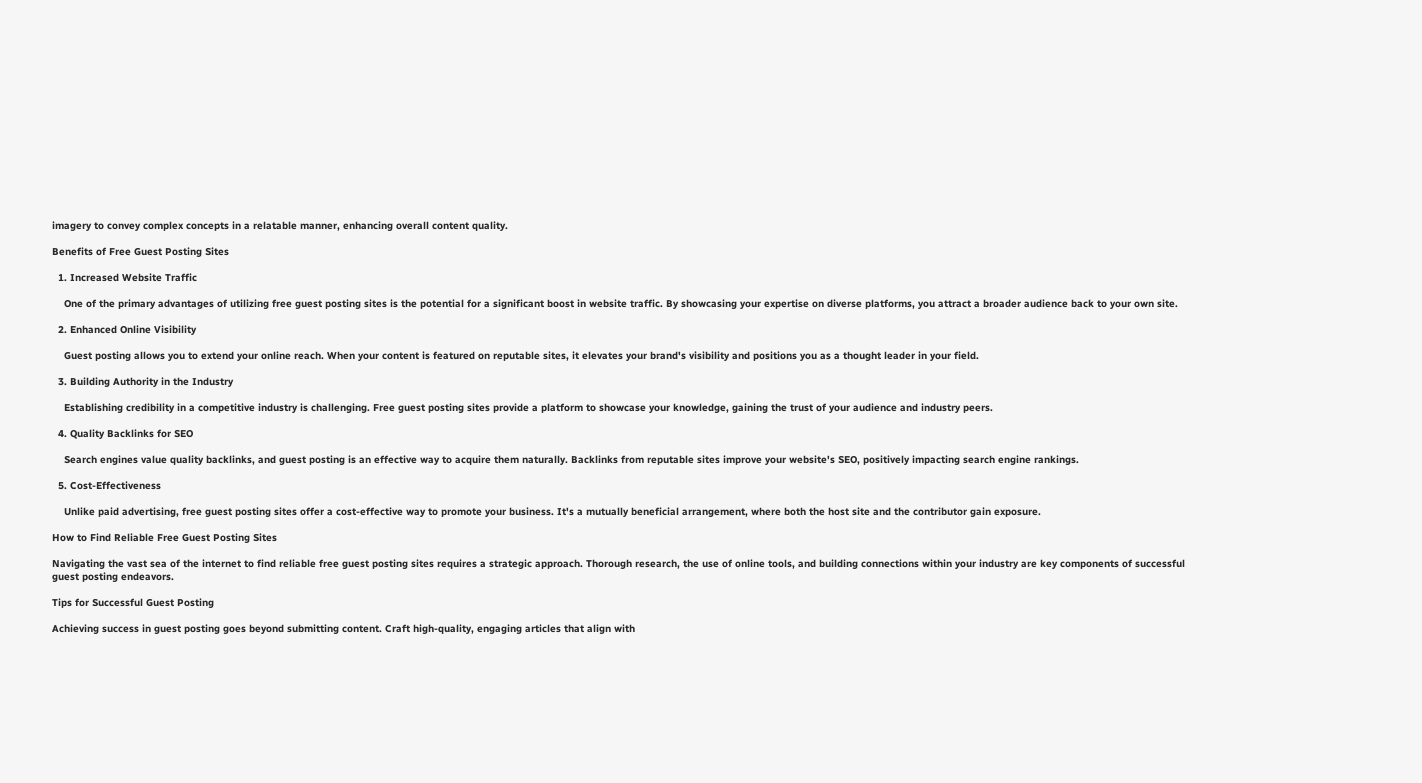imagery to convey complex concepts in a relatable manner, enhancing overall content quality.

Benefits of Free Guest Posting Sites

  1. Increased Website Traffic

    One of the primary advantages of utilizing free guest posting sites is the potential for a significant boost in website traffic. By showcasing your expertise on diverse platforms, you attract a broader audience back to your own site.

  2. Enhanced Online Visibility

    Guest posting allows you to extend your online reach. When your content is featured on reputable sites, it elevates your brand's visibility and positions you as a thought leader in your field.

  3. Building Authority in the Industry

    Establishing credibility in a competitive industry is challenging. Free guest posting sites provide a platform to showcase your knowledge, gaining the trust of your audience and industry peers.

  4. Quality Backlinks for SEO

    Search engines value quality backlinks, and guest posting is an effective way to acquire them naturally. Backlinks from reputable sites improve your website's SEO, positively impacting search engine rankings.

  5. Cost-Effectiveness

    Unlike paid advertising, free guest posting sites offer a cost-effective way to promote your business. It's a mutually beneficial arrangement, where both the host site and the contributor gain exposure.

How to Find Reliable Free Guest Posting Sites

Navigating the vast sea of the internet to find reliable free guest posting sites requires a strategic approach. Thorough research, the use of online tools, and building connections within your industry are key components of successful guest posting endeavors.

Tips for Successful Guest Posting

Achieving success in guest posting goes beyond submitting content. Craft high-quality, engaging articles that align with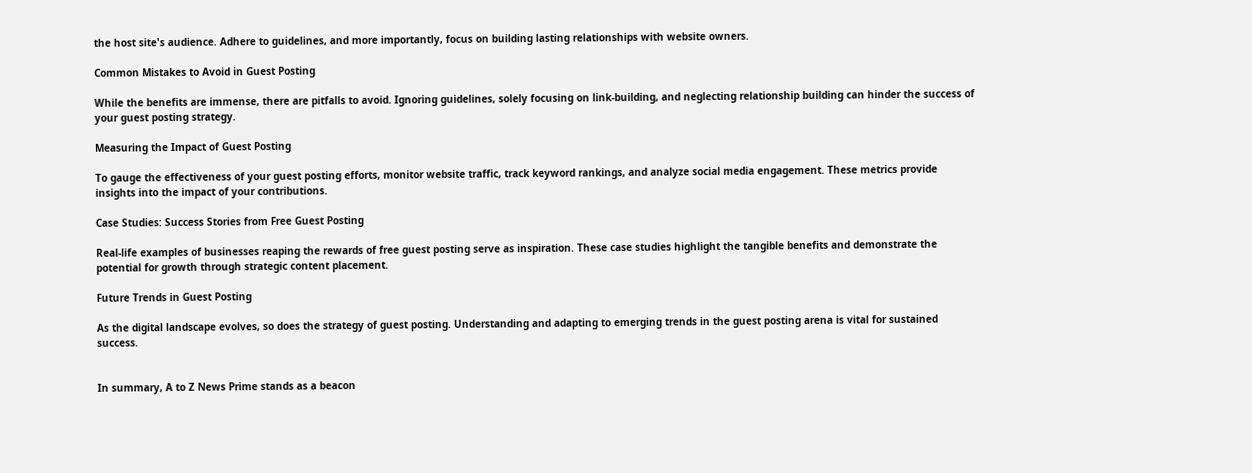the host site's audience. Adhere to guidelines, and more importantly, focus on building lasting relationships with website owners.

Common Mistakes to Avoid in Guest Posting

While the benefits are immense, there are pitfalls to avoid. Ignoring guidelines, solely focusing on link-building, and neglecting relationship building can hinder the success of your guest posting strategy.

Measuring the Impact of Guest Posting

To gauge the effectiveness of your guest posting efforts, monitor website traffic, track keyword rankings, and analyze social media engagement. These metrics provide insights into the impact of your contributions.

Case Studies: Success Stories from Free Guest Posting

Real-life examples of businesses reaping the rewards of free guest posting serve as inspiration. These case studies highlight the tangible benefits and demonstrate the potential for growth through strategic content placement.

Future Trends in Guest Posting

As the digital landscape evolves, so does the strategy of guest posting. Understanding and adapting to emerging trends in the guest posting arena is vital for sustained success.


In summary, A to Z News Prime stands as a beacon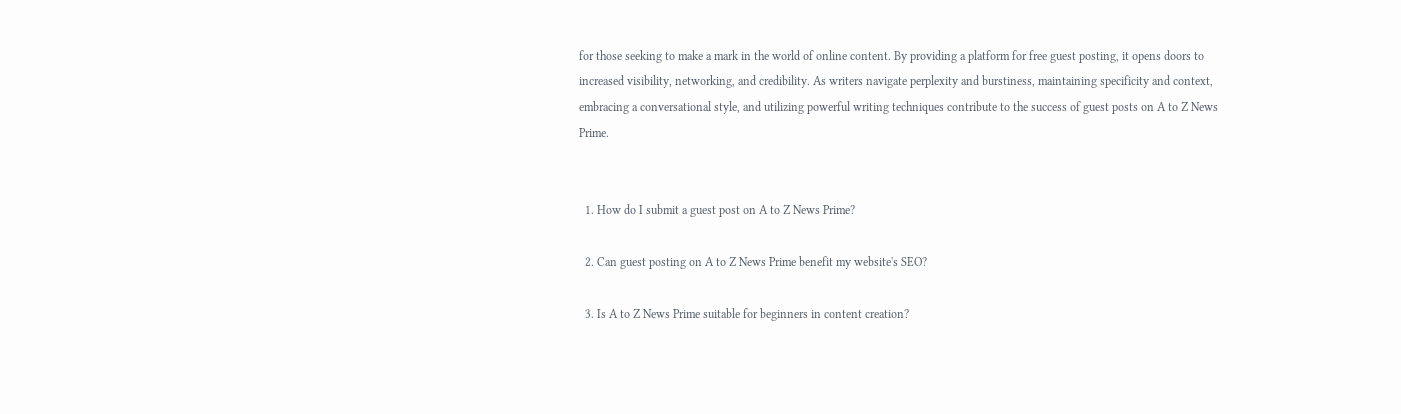for those seeking to make a mark in the world of online content. By providing a platform for free guest posting, it opens doors to increased visibility, networking, and credibility. As writers navigate perplexity and burstiness, maintaining specificity and context, embracing a conversational style, and utilizing powerful writing techniques contribute to the success of guest posts on A to Z News Prime.


  1. How do I submit a guest post on A to Z News Prime?

  2. Can guest posting on A to Z News Prime benefit my website's SEO?

  3. Is A to Z News Prime suitable for beginners in content creation?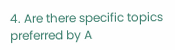4. Are there specific topics preferred by A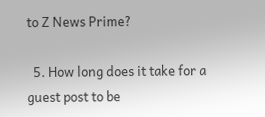to Z News Prime?

  5. How long does it take for a guest post to be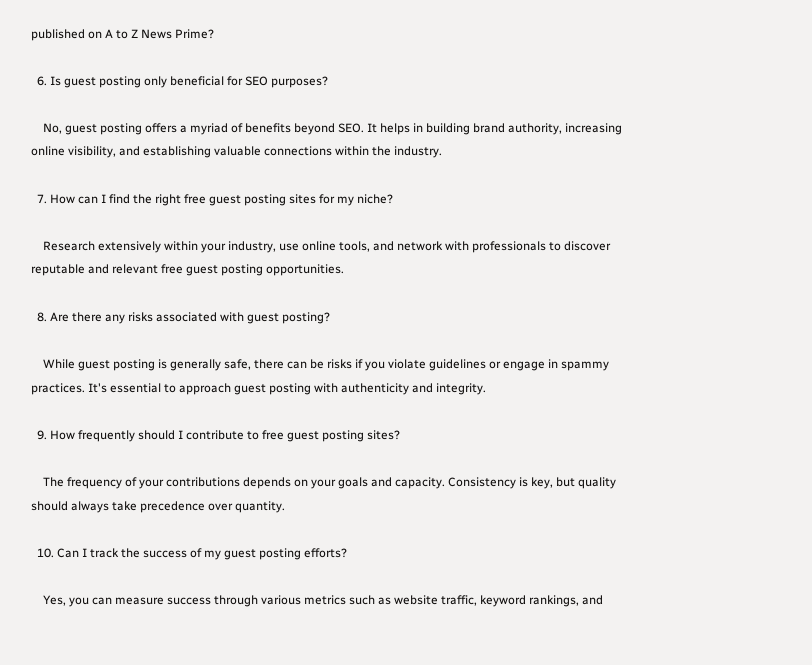published on A to Z News Prime?

  6. Is guest posting only beneficial for SEO purposes?

    No, guest posting offers a myriad of benefits beyond SEO. It helps in building brand authority, increasing online visibility, and establishing valuable connections within the industry.

  7. How can I find the right free guest posting sites for my niche?

    Research extensively within your industry, use online tools, and network with professionals to discover reputable and relevant free guest posting opportunities.

  8. Are there any risks associated with guest posting?

    While guest posting is generally safe, there can be risks if you violate guidelines or engage in spammy practices. It's essential to approach guest posting with authenticity and integrity.

  9. How frequently should I contribute to free guest posting sites?

    The frequency of your contributions depends on your goals and capacity. Consistency is key, but quality should always take precedence over quantity.

  10. Can I track the success of my guest posting efforts?

    Yes, you can measure success through various metrics such as website traffic, keyword rankings, and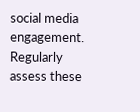social media engagement. Regularly assess these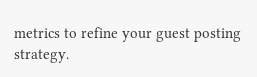metrics to refine your guest posting strategy.